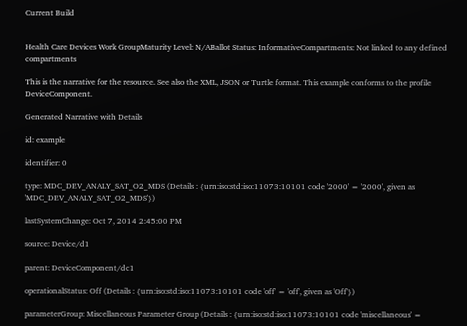Current Build


Health Care Devices Work GroupMaturity Level: N/ABallot Status: InformativeCompartments: Not linked to any defined compartments

This is the narrative for the resource. See also the XML, JSON or Turtle format. This example conforms to the profile DeviceComponent.

Generated Narrative with Details

id: example

identifier: 0

type: MDC_DEV_ANALY_SAT_O2_MDS (Details : {urn:iso:std:iso:11073:10101 code '2000' = '2000', given as 'MDC_DEV_ANALY_SAT_O2_MDS'})

lastSystemChange: Oct 7, 2014 2:45:00 PM

source: Device/d1

parent: DeviceComponent/dc1

operationalStatus: Off (Details : {urn:iso:std:iso:11073:10101 code 'off' = 'off', given as 'Off'})

parameterGroup: Miscellaneous Parameter Group (Details : {urn:iso:std:iso:11073:10101 code 'miscellaneous' =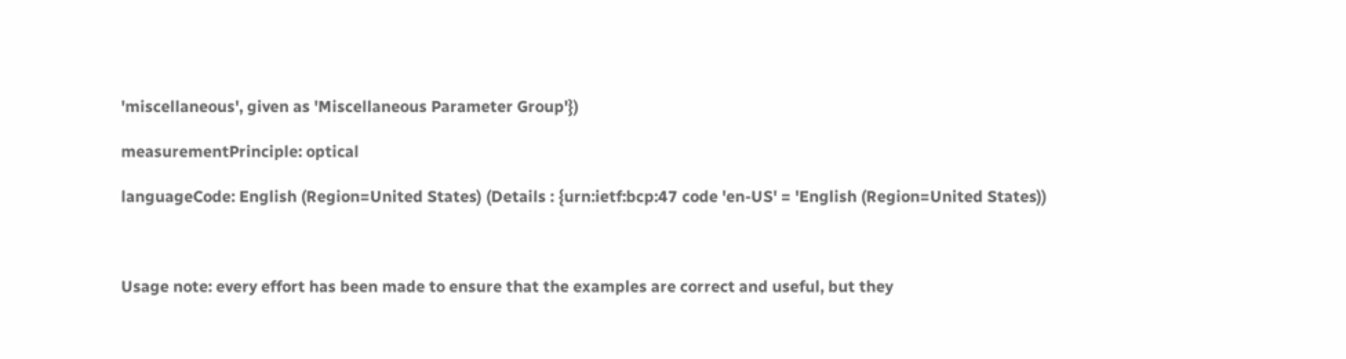'miscellaneous', given as 'Miscellaneous Parameter Group'})

measurementPrinciple: optical

languageCode: English (Region=United States) (Details : {urn:ietf:bcp:47 code 'en-US' = 'English (Region=United States))



Usage note: every effort has been made to ensure that the examples are correct and useful, but they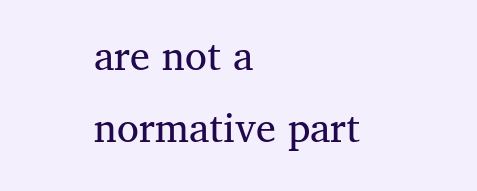are not a normative part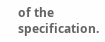of the specification.